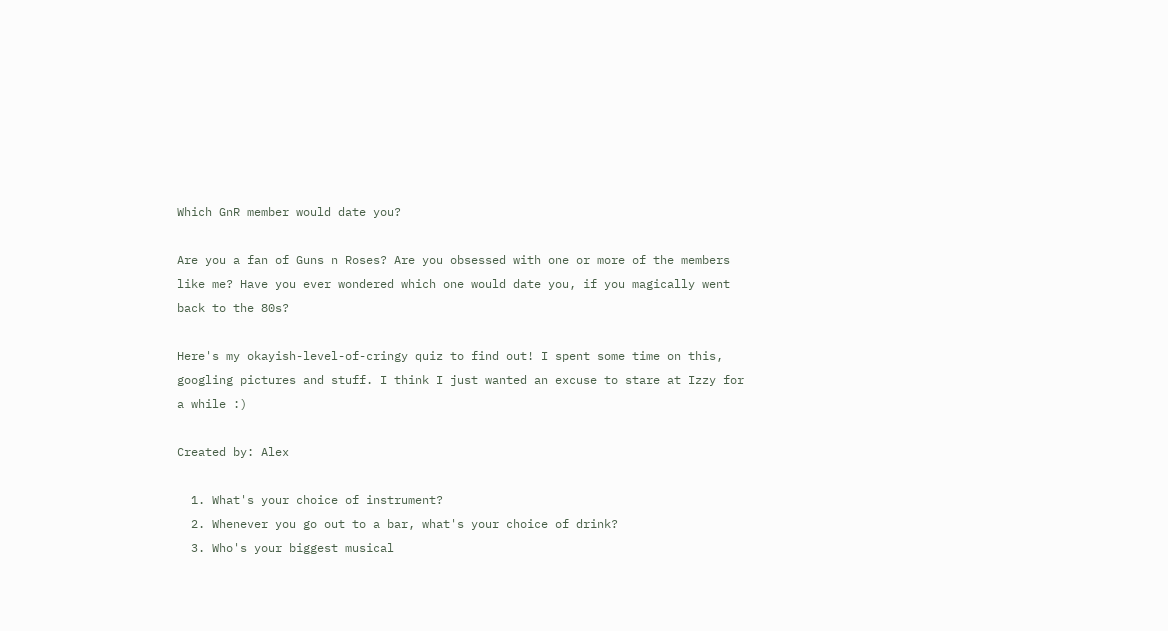Which GnR member would date you?

Are you a fan of Guns n Roses? Are you obsessed with one or more of the members like me? Have you ever wondered which one would date you, if you magically went back to the 80s?

Here's my okayish-level-of-cringy quiz to find out! I spent some time on this, googling pictures and stuff. I think I just wanted an excuse to stare at Izzy for a while :)

Created by: Alex

  1. What's your choice of instrument?
  2. Whenever you go out to a bar, what's your choice of drink?
  3. Who's your biggest musical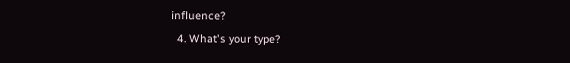influence?
  4. What's your type?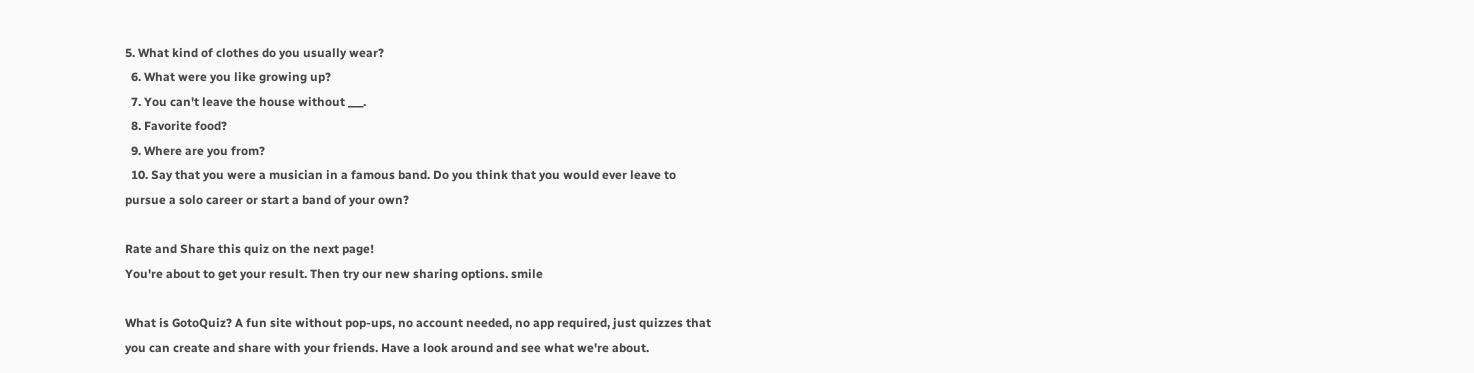5. What kind of clothes do you usually wear?
  6. What were you like growing up?
  7. You can't leave the house without ___.
  8. Favorite food?
  9. Where are you from?
  10. Say that you were a musician in a famous band. Do you think that you would ever leave to pursue a solo career or start a band of your own?

Rate and Share this quiz on the next page!
You're about to get your result. Then try our new sharing options. smile

What is GotoQuiz? A fun site without pop-ups, no account needed, no app required, just quizzes that you can create and share with your friends. Have a look around and see what we're about.